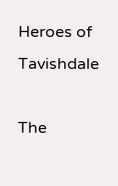Heroes of Tavishdale

The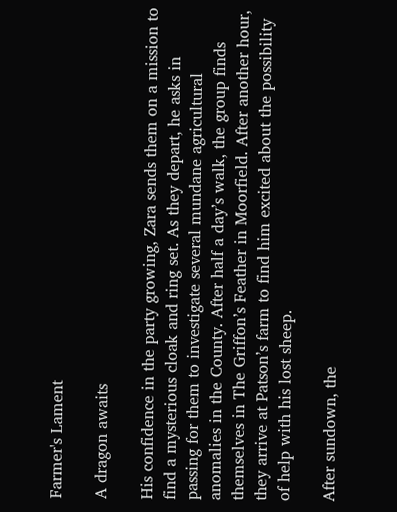Farmer's Lament

A dragon awaits

His confidence in the party growing, Zara sends them on a mission to find a mysterious cloak and ring set. As they depart, he asks in passing for them to investigate several mundane agricultural anomalies in the County. After half a day’s walk, the group finds themselves in The Griffon’s Feather in Moorfield. After another hour, they arrive at Patson’s farm to find him excited about the possibility of help with his lost sheep.

After sundown, the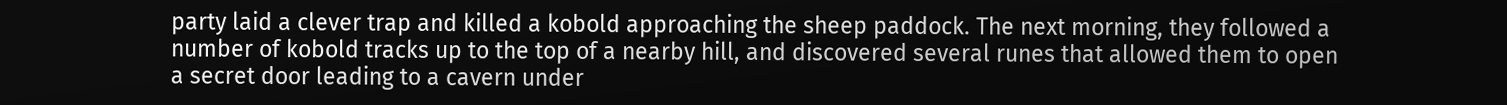party laid a clever trap and killed a kobold approaching the sheep paddock. The next morning, they followed a number of kobold tracks up to the top of a nearby hill, and discovered several runes that allowed them to open a secret door leading to a cavern under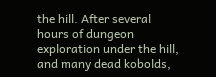the hill. After several hours of dungeon exploration under the hill, and many dead kobolds,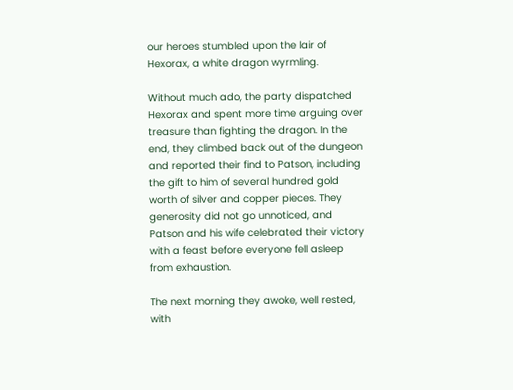our heroes stumbled upon the lair of Hexorax, a white dragon wyrmling.

Without much ado, the party dispatched Hexorax and spent more time arguing over treasure than fighting the dragon. In the end, they climbed back out of the dungeon and reported their find to Patson, including the gift to him of several hundred gold worth of silver and copper pieces. They generosity did not go unnoticed, and Patson and his wife celebrated their victory with a feast before everyone fell asleep from exhaustion.

The next morning they awoke, well rested, with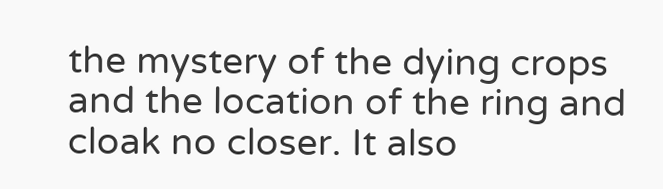the mystery of the dying crops and the location of the ring and cloak no closer. It also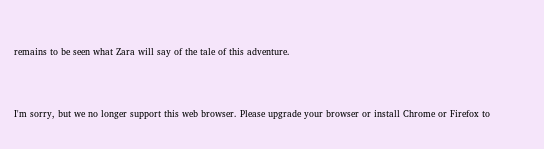remains to be seen what Zara will say of the tale of this adventure.



I'm sorry, but we no longer support this web browser. Please upgrade your browser or install Chrome or Firefox to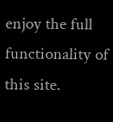enjoy the full functionality of this site.